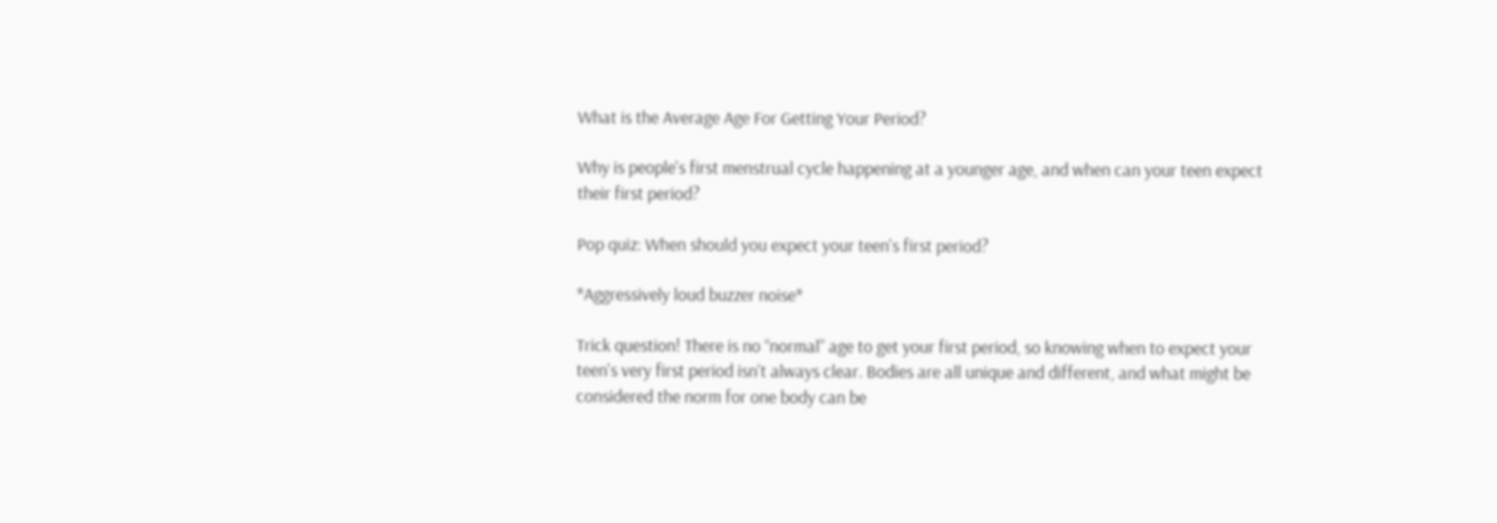What is the Average Age For Getting Your Period?

Why is people's first menstrual cycle happening at a younger age, and when can your teen expect their first period?

Pop quiz: When should you expect your teen's first period?

*Aggressively loud buzzer noise*

Trick question! There is no “normal” age to get your first period, so knowing when to expect your teen's very first period isn't always clear. Bodies are all unique and different, and what might be considered the norm for one body can be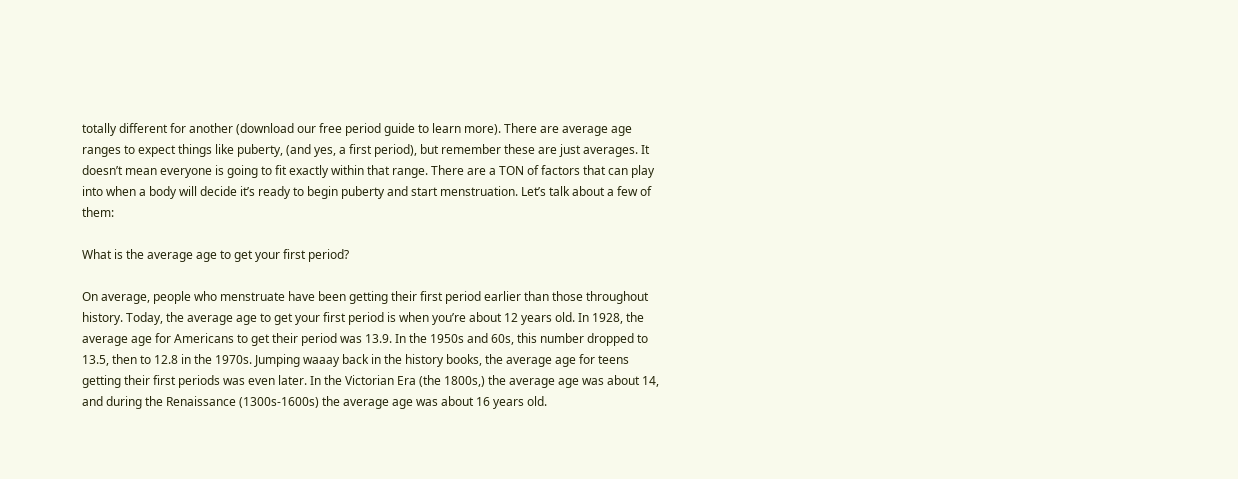totally different for another (download our free period guide to learn more). There are average age ranges to expect things like puberty, (and yes, a first period), but remember these are just averages. It doesn’t mean everyone is going to fit exactly within that range. There are a TON of factors that can play into when a body will decide it’s ready to begin puberty and start menstruation. Let’s talk about a few of them:

What is the average age to get your first period?

On average, people who menstruate have been getting their first period earlier than those throughout history. Today, the average age to get your first period is when you’re about 12 years old. In 1928, the average age for Americans to get their period was 13.9. In the 1950s and 60s, this number dropped to 13.5, then to 12.8 in the 1970s. Jumping waaay back in the history books, the average age for teens getting their first periods was even later. In the Victorian Era (the 1800s,) the average age was about 14, and during the Renaissance (1300s-1600s) the average age was about 16 years old.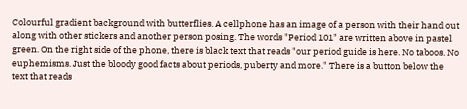Colourful gradient background with butterflies. A cellphone has an image of a person with their hand out along with other stickers and another person posing. The words "Period 101" are written above in pastel green. On the right side of the phone, there is black text that reads "our period guide is here. No taboos. No euphemisms. Just the bloody good facts about periods, puberty and more." There is a button below the text that reads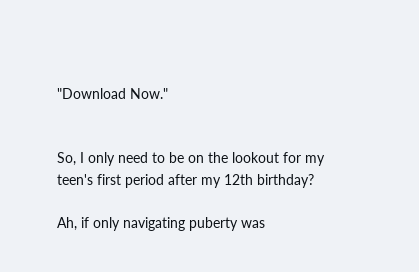"Download Now."


So, I only need to be on the lookout for my teen's first period after my 12th birthday?

Ah, if only navigating puberty was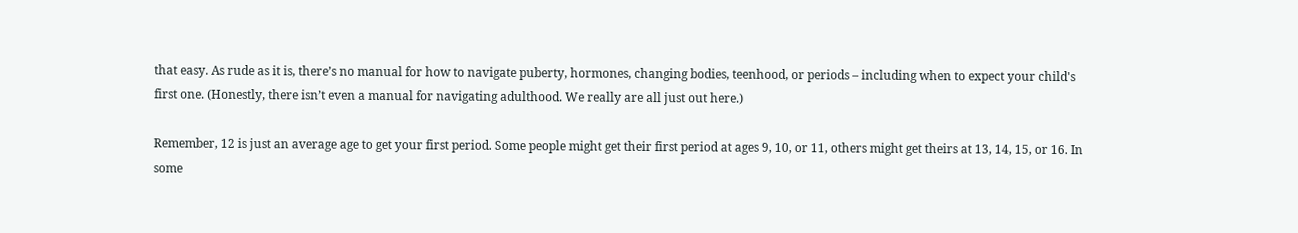that easy. As rude as it is, there’s no manual for how to navigate puberty, hormones, changing bodies, teenhood, or periods – including when to expect your child's first one. (Honestly, there isn’t even a manual for navigating adulthood. We really are all just out here.)

Remember, 12 is just an average age to get your first period. Some people might get their first period at ages 9, 10, or 11, others might get theirs at 13, 14, 15, or 16. In some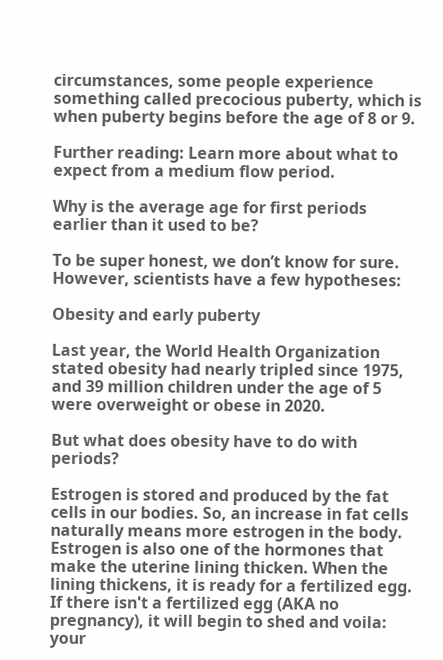circumstances, some people experience something called precocious puberty, which is when puberty begins before the age of 8 or 9.

Further reading: Learn more about what to expect from a medium flow period.

Why is the average age for first periods earlier than it used to be?

To be super honest, we don’t know for sure. However, scientists have a few hypotheses:

Obesity and early puberty

Last year, the World Health Organization stated obesity had nearly tripled since 1975, and 39 million children under the age of 5 were overweight or obese in 2020.

But what does obesity have to do with periods?

Estrogen is stored and produced by the fat cells in our bodies. So, an increase in fat cells naturally means more estrogen in the body. Estrogen is also one of the hormones that make the uterine lining thicken. When the lining thickens, it is ready for a fertilized egg. If there isn't a fertilized egg (AKA no pregnancy), it will begin to shed and voila: your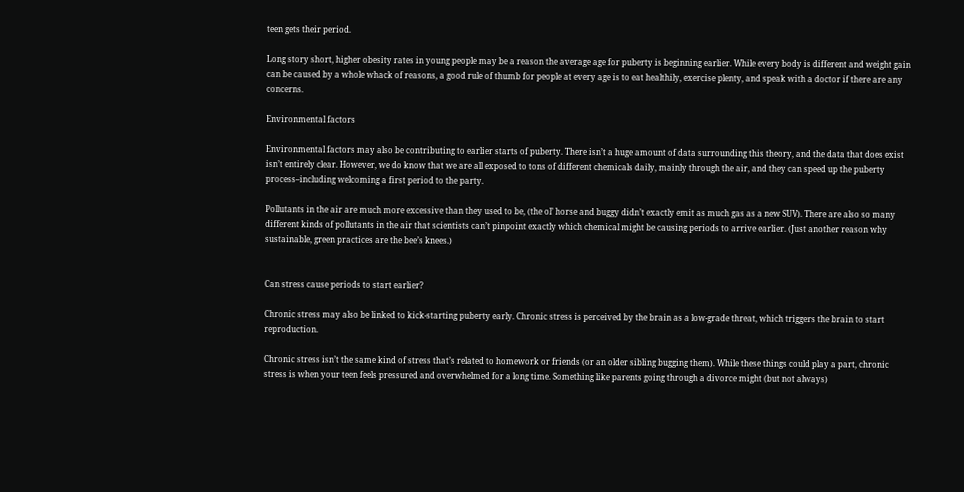teen gets their period.

Long story short, higher obesity rates in young people may be a reason the average age for puberty is beginning earlier. While every body is different and weight gain can be caused by a whole whack of reasons, a good rule of thumb for people at every age is to eat healthily, exercise plenty, and speak with a doctor if there are any concerns.

Environmental factors

Environmental factors may also be contributing to earlier starts of puberty. There isn’t a huge amount of data surrounding this theory, and the data that does exist isn’t entirely clear. However, we do know that we are all exposed to tons of different chemicals daily, mainly through the air, and they can speed up the puberty process–including welcoming a first period to the party.

Pollutants in the air are much more excessive than they used to be, (the ol’ horse and buggy didn’t exactly emit as much gas as a new SUV). There are also so many different kinds of pollutants in the air that scientists can’t pinpoint exactly which chemical might be causing periods to arrive earlier. (Just another reason why sustainable, green practices are the bee’s knees.)


Can stress cause periods to start earlier?

Chronic stress may also be linked to kick-starting puberty early. Chronic stress is perceived by the brain as a low-grade threat, which triggers the brain to start reproduction.

Chronic stress isn’t the same kind of stress that’s related to homework or friends (or an older sibling bugging them). While these things could play a part, chronic stress is when your teen feels pressured and overwhelmed for a long time. Something like parents going through a divorce might (but not always)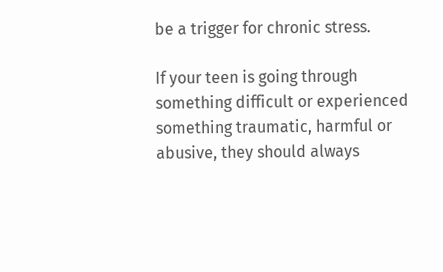be a trigger for chronic stress.

If your teen is going through something difficult or experienced something traumatic, harmful or abusive, they should always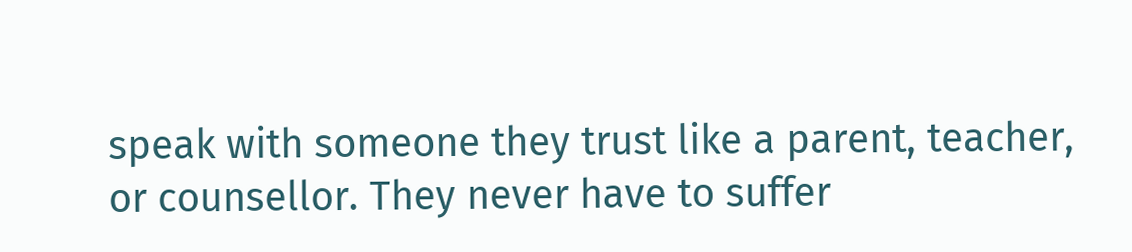speak with someone they trust like a parent, teacher, or counsellor. They never have to suffer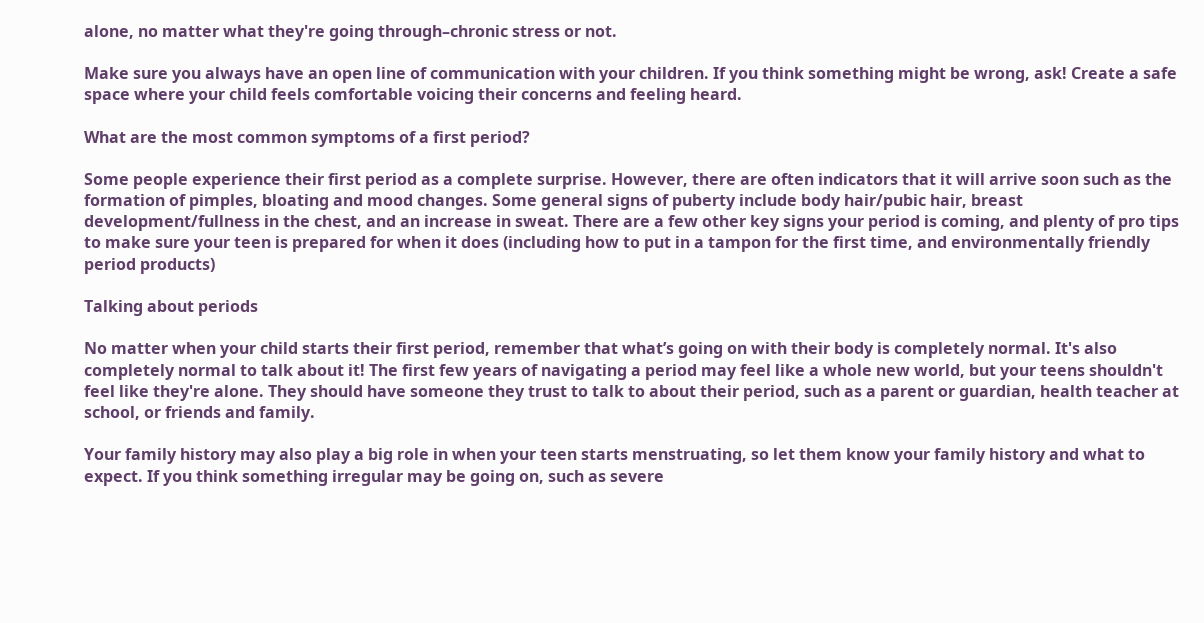alone, no matter what they're going through–chronic stress or not.

Make sure you always have an open line of communication with your children. If you think something might be wrong, ask! Create a safe space where your child feels comfortable voicing their concerns and feeling heard.

What are the most common symptoms of a first period?

Some people experience their first period as a complete surprise. However, there are often indicators that it will arrive soon such as the formation of pimples, bloating and mood changes. Some general signs of puberty include body hair/pubic hair, breast development/fullness in the chest, and an increase in sweat. There are a few other key signs your period is coming, and plenty of pro tips to make sure your teen is prepared for when it does (including how to put in a tampon for the first time, and environmentally friendly period products)

Talking about periods

No matter when your child starts their first period, remember that what’s going on with their body is completely normal. It's also completely normal to talk about it! The first few years of navigating a period may feel like a whole new world, but your teens shouldn't feel like they're alone. They should have someone they trust to talk to about their period, such as a parent or guardian, health teacher at school, or friends and family.

Your family history may also play a big role in when your teen starts menstruating, so let them know your family history and what to expect. If you think something irregular may be going on, such as severe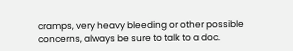cramps, very heavy bleeding or other possible concerns, always be sure to talk to a doc.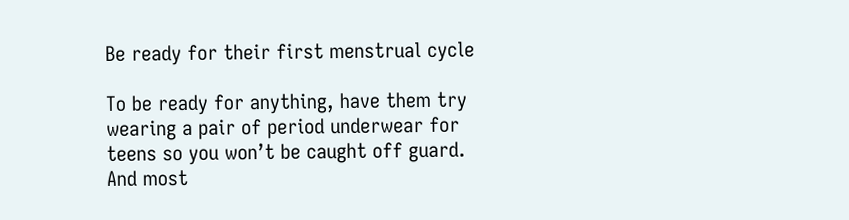Be ready for their first menstrual cycle

To be ready for anything, have them try wearing a pair of period underwear for teens so you won’t be caught off guard. And most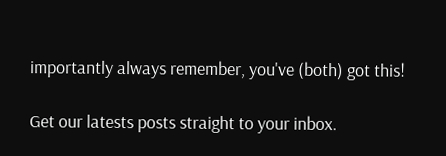importantly always remember, you've (both) got this!

Get our latests posts straight to your inbox.